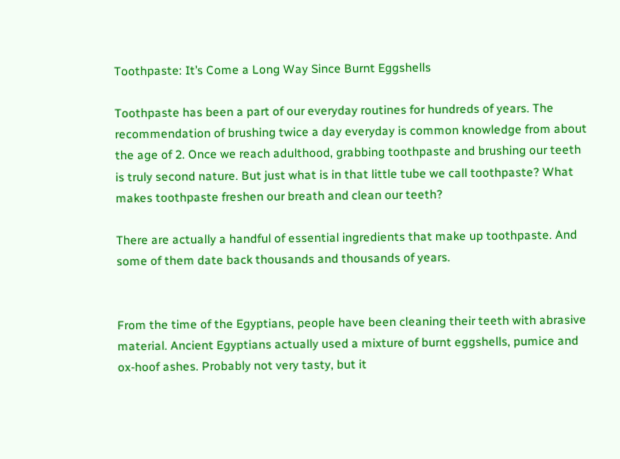Toothpaste: It’s Come a Long Way Since Burnt Eggshells

Toothpaste has been a part of our everyday routines for hundreds of years. The recommendation of brushing twice a day everyday is common knowledge from about the age of 2. Once we reach adulthood, grabbing toothpaste and brushing our teeth is truly second nature. But just what is in that little tube we call toothpaste? What makes toothpaste freshen our breath and clean our teeth?

There are actually a handful of essential ingredients that make up toothpaste. And some of them date back thousands and thousands of years.


From the time of the Egyptians, people have been cleaning their teeth with abrasive material. Ancient Egyptians actually used a mixture of burnt eggshells, pumice and ox-hoof ashes. Probably not very tasty, but it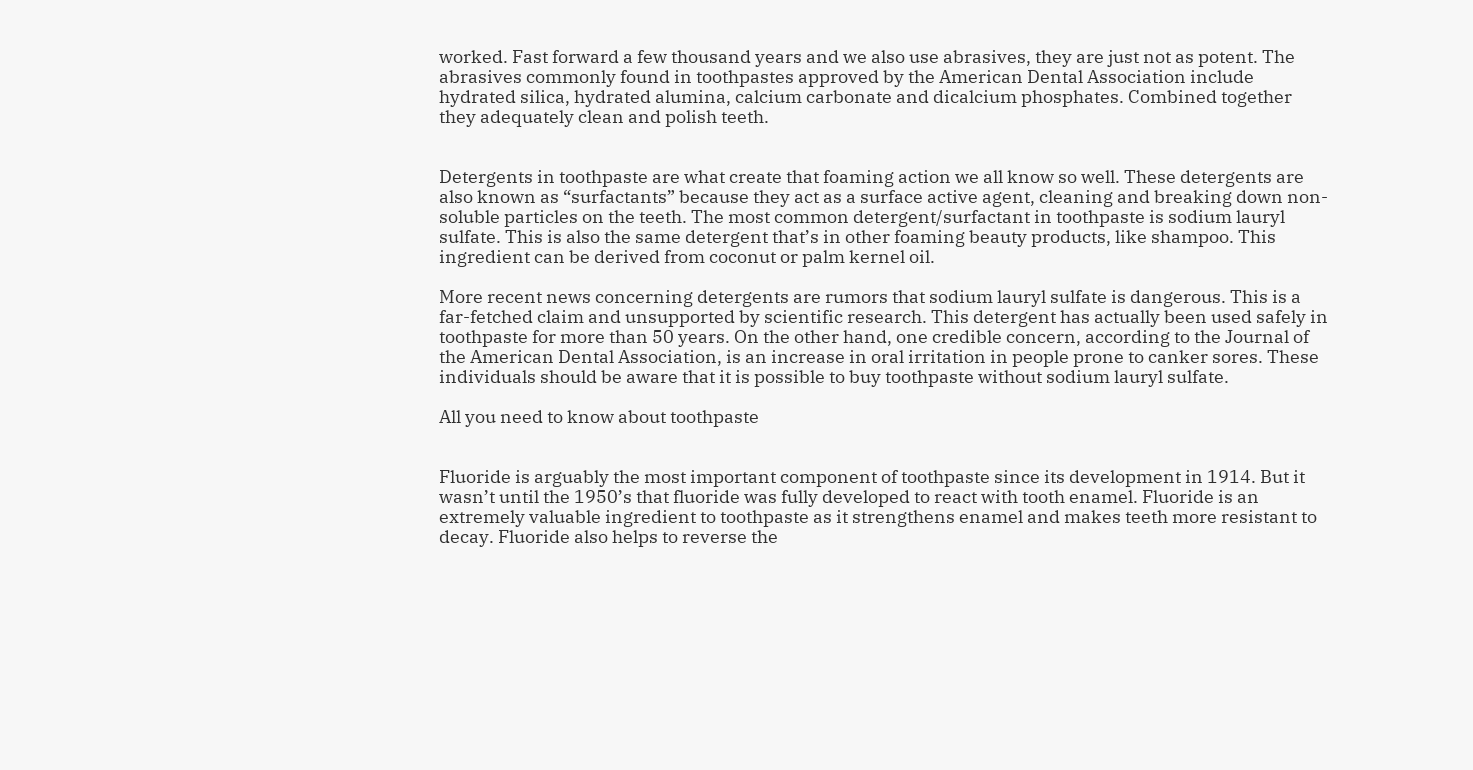worked. Fast forward a few thousand years and we also use abrasives, they are just not as potent. The abrasives commonly found in toothpastes approved by the American Dental Association include hydrated silica, hydrated alumina, calcium carbonate and dicalcium phosphates. Combined together they adequately clean and polish teeth.


Detergents in toothpaste are what create that foaming action we all know so well. These detergents are also known as “surfactants” because they act as a surface active agent, cleaning and breaking down non-soluble particles on the teeth. The most common detergent/surfactant in toothpaste is sodium lauryl sulfate. This is also the same detergent that’s in other foaming beauty products, like shampoo. This ingredient can be derived from coconut or palm kernel oil.

More recent news concerning detergents are rumors that sodium lauryl sulfate is dangerous. This is a far-fetched claim and unsupported by scientific research. This detergent has actually been used safely in toothpaste for more than 50 years. On the other hand, one credible concern, according to the Journal of the American Dental Association, is an increase in oral irritation in people prone to canker sores. These individuals should be aware that it is possible to buy toothpaste without sodium lauryl sulfate.

All you need to know about toothpaste


Fluoride is arguably the most important component of toothpaste since its development in 1914. But it wasn’t until the 1950’s that fluoride was fully developed to react with tooth enamel. Fluoride is an extremely valuable ingredient to toothpaste as it strengthens enamel and makes teeth more resistant to decay. Fluoride also helps to reverse the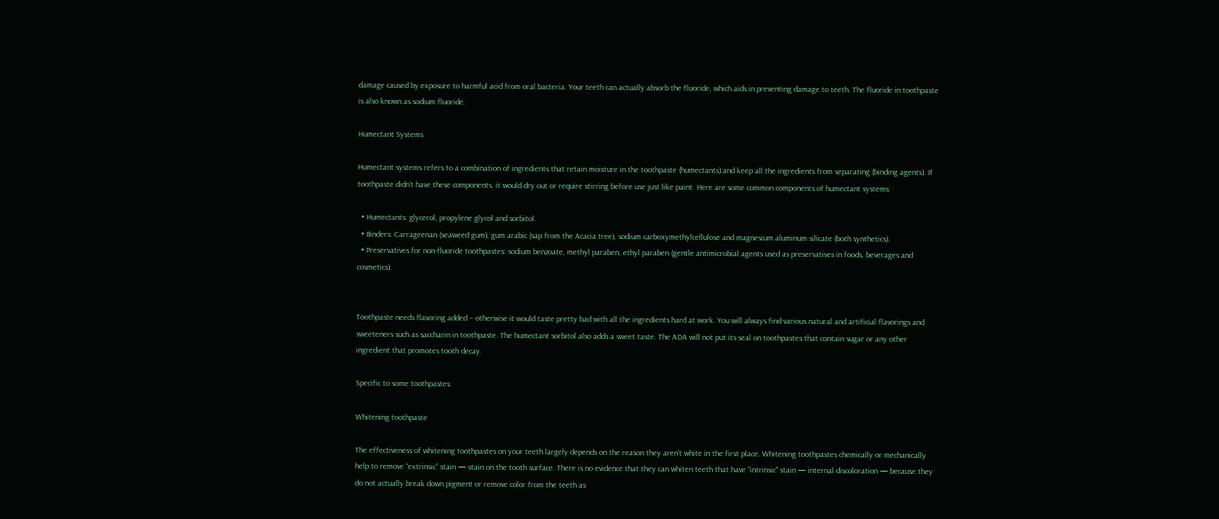damage caused by exposure to harmful acid from oral bacteria. Your teeth can actually absorb the fluoride, which aids in preventing damage to teeth. The fluoride in toothpaste is also known as sodium fluoride.

Humectant Systems

Humectant systems refers to a combination of ingredients that retain moisture in the toothpaste (humectants) and keep all the ingredients from separating (binding agents). If toothpaste didn’t have these components, it would dry out or require stirring before use just like paint. Here are some common components of humectant systems:

  • Humectants: glycerol, propylene glycol and sorbitol.
  • Binders: Carrageenan (seaweed gum), gum arabic (sap from the Acacia tree), sodium carboxymethylcellulose and magnesium aluminum silicate (both synthetics).
  • Preservatives for non-fluoride toothpastes: sodium benzoate, methyl paraben, ethyl paraben (gentle antimicrobial agents used as preservatives in foods, beverages and cosmetics).


Toothpaste needs flavoring added – otherwise it would taste pretty bad with all the ingredients hard at work. You will always find various natural and artificial flavorings and sweeteners such as saccharin in toothpaste. The humectant sorbitol also adds a sweet taste. The ADA will not put its seal on toothpastes that contain sugar or any other ingredient that promotes tooth decay.

Specific to some toothpastes:

Whitening toothpaste

The effectiveness of whitening toothpastes on your teeth largely depends on the reason they aren’t white in the first place. Whitening toothpastes chemically or mechanically help to remove “extrinsic” stain — stain on the tooth surface. There is no evidence that they can whiten teeth that have “intrinsic” stain — internal discoloration — because they do not actually break down pigment or remove color from the teeth as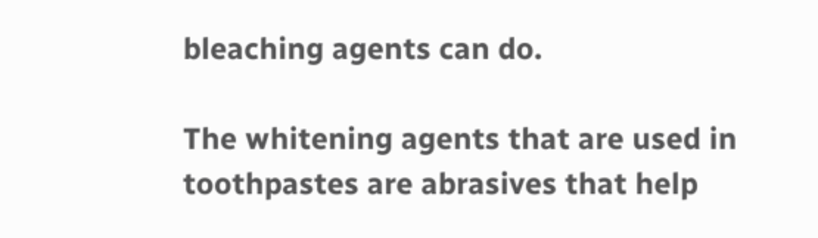bleaching agents can do.

The whitening agents that are used in toothpastes are abrasives that help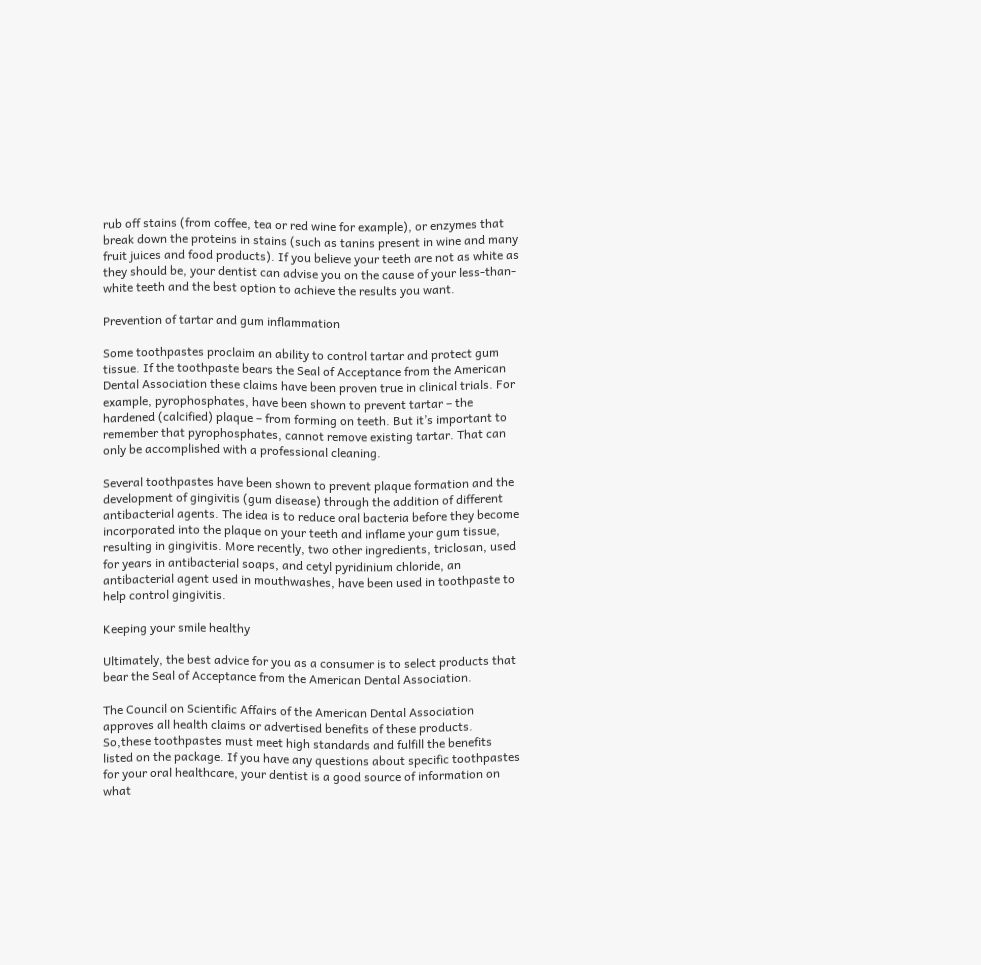rub off stains (from coffee, tea or red wine for example), or enzymes that break down the proteins in stains (such as tanins present in wine and many fruit juices and food products). If you believe your teeth are not as white as they should be, your dentist can advise you on the cause of your less-than-white teeth and the best option to achieve the results you want.

Prevention of tartar and gum inflammation

Some toothpastes proclaim an ability to control tartar and protect gum tissue. If the toothpaste bears the Seal of Acceptance from the American Dental Association these claims have been proven true in clinical trials. For example, pyrophosphates, have been shown to prevent tartar – the hardened (calcified) plaque – from forming on teeth. But it’s important to remember that pyrophosphates, cannot remove existing tartar. That can only be accomplished with a professional cleaning.

Several toothpastes have been shown to prevent plaque formation and the development of gingivitis (gum disease) through the addition of different antibacterial agents. The idea is to reduce oral bacteria before they become incorporated into the plaque on your teeth and inflame your gum tissue, resulting in gingivitis. More recently, two other ingredients, triclosan, used for years in antibacterial soaps, and cetyl pyridinium chloride, an antibacterial agent used in mouthwashes, have been used in toothpaste to help control gingivitis.

Keeping your smile healthy

Ultimately, the best advice for you as a consumer is to select products that bear the Seal of Acceptance from the American Dental Association.

The Council on Scientific Affairs of the American Dental Association approves all health claims or advertised benefits of these products. So,these toothpastes must meet high standards and fulfill the benefits listed on the package. If you have any questions about specific toothpastes for your oral healthcare, your dentist is a good source of information on what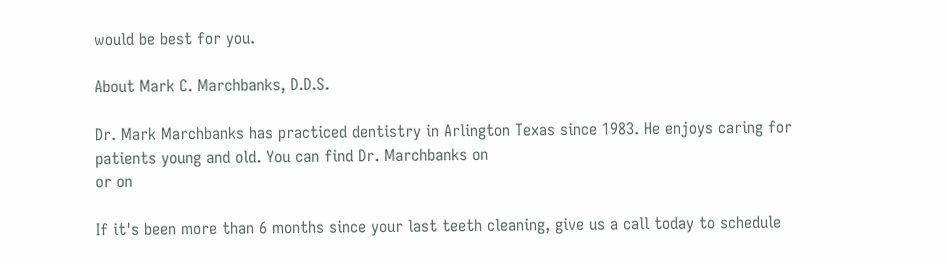would be best for you.

About Mark C. Marchbanks, D.D.S.

Dr. Mark Marchbanks has practiced dentistry in Arlington Texas since 1983. He enjoys caring for patients young and old. You can find Dr. Marchbanks on
or on

If it's been more than 6 months since your last teeth cleaning, give us a call today to schedule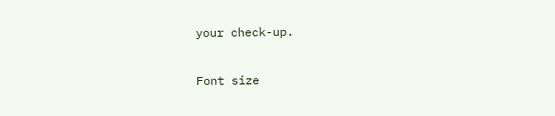your check-up.

Font size